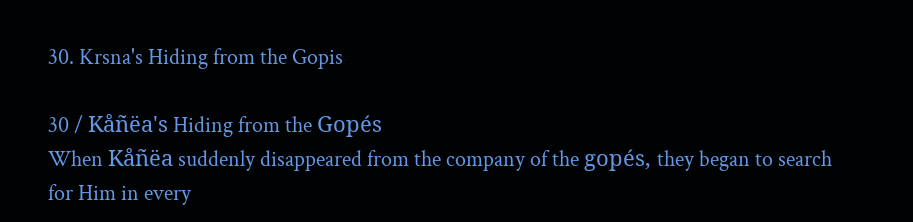30. Krsna's Hiding from the Gopis

30 / Kåñëa's Hiding from the Gopés
When Kåñëa suddenly disappeared from the company of the gopés, they began to search for Him in every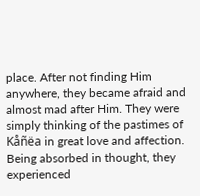place. After not finding Him anywhere, they became afraid and almost mad after Him. They were simply thinking of the pastimes of Kåñëa in great love and affection. Being absorbed in thought, they experienced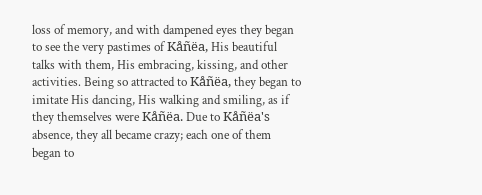loss of memory, and with dampened eyes they began to see the very pastimes of Kåñëa, His beautiful talks with them, His embracing, kissing, and other activities. Being so attracted to Kåñëa, they began to imitate His dancing, His walking and smiling, as if they themselves were Kåñëa. Due to Kåñëa's absence, they all became crazy; each one of them began to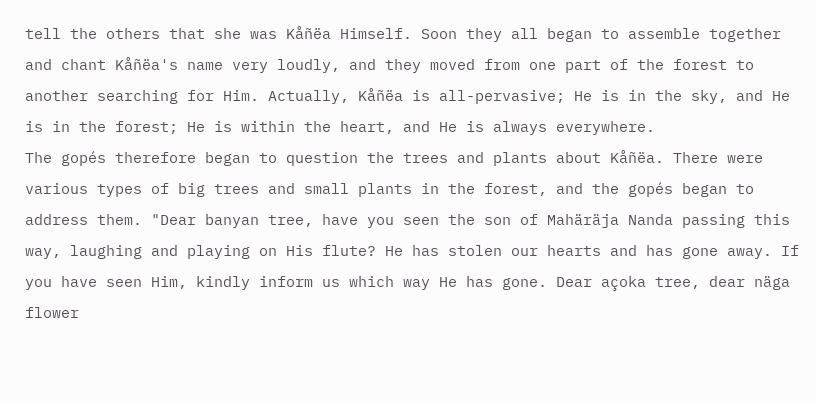tell the others that she was Kåñëa Himself. Soon they all began to assemble together and chant Kåñëa's name very loudly, and they moved from one part of the forest to another searching for Him. Actually, Kåñëa is all-pervasive; He is in the sky, and He is in the forest; He is within the heart, and He is always everywhere.
The gopés therefore began to question the trees and plants about Kåñëa. There were various types of big trees and small plants in the forest, and the gopés began to address them. "Dear banyan tree, have you seen the son of Mahäräja Nanda passing this way, laughing and playing on His flute? He has stolen our hearts and has gone away. If you have seen Him, kindly inform us which way He has gone. Dear açoka tree, dear näga flower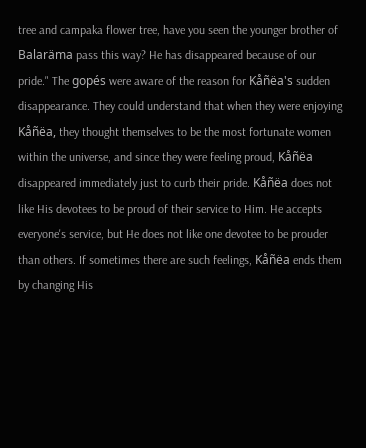tree and campaka flower tree, have you seen the younger brother of Balaräma pass this way? He has disappeared because of our pride." The gopés were aware of the reason for Kåñëa's sudden disappearance. They could understand that when they were enjoying Kåñëa, they thought themselves to be the most fortunate women within the universe, and since they were feeling proud, Kåñëa disappeared immediately just to curb their pride. Kåñëa does not like His devotees to be proud of their service to Him. He accepts everyone's service, but He does not like one devotee to be prouder than others. If sometimes there are such feelings, Kåñëa ends them by changing His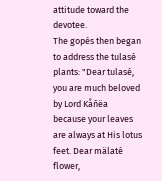attitude toward the devotee.
The gopés then began to address the tulasé plants: "Dear tulasé, you are much beloved by Lord Kåñëa because your leaves are always at His lotus feet. Dear mälaté flower,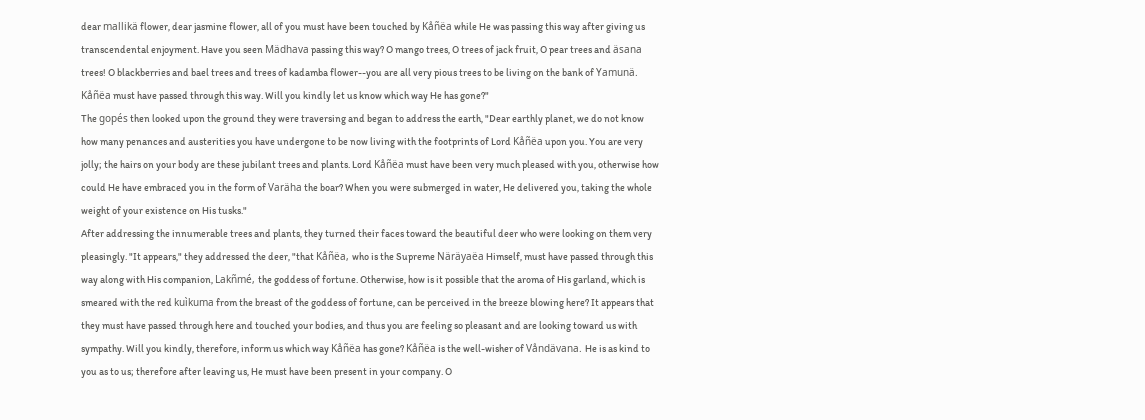dear mallikä flower, dear jasmine flower, all of you must have been touched by Kåñëa while He was passing this way after giving us transcendental enjoyment. Have you seen Mädhava passing this way? O mango trees, O trees of jack fruit, O pear trees and äsana trees! O blackberries and bael trees and trees of kadamba flower--you are all very pious trees to be living on the bank of Yamunä. Kåñëa must have passed through this way. Will you kindly let us know which way He has gone?"
The gopés then looked upon the ground they were traversing and began to address the earth, "Dear earthly planet, we do not know how many penances and austerities you have undergone to be now living with the footprints of Lord Kåñëa upon you. You are very jolly; the hairs on your body are these jubilant trees and plants. Lord Kåñëa must have been very much pleased with you, otherwise how could He have embraced you in the form of Varäha the boar? When you were submerged in water, He delivered you, taking the whole weight of your existence on His tusks."
After addressing the innumerable trees and plants, they turned their faces toward the beautiful deer who were looking on them very pleasingly. "It appears," they addressed the deer, "that Kåñëa, who is the Supreme Näräyaëa Himself, must have passed through this way along with His companion, Lakñmé, the goddess of fortune. Otherwise, how is it possible that the aroma of His garland, which is smeared with the red kuìkuma from the breast of the goddess of fortune, can be perceived in the breeze blowing here? It appears that they must have passed through here and touched your bodies, and thus you are feeling so pleasant and are looking toward us with sympathy. Will you kindly, therefore, inform us which way Kåñëa has gone? Kåñëa is the well-wisher of Våndävana. He is as kind to you as to us; therefore after leaving us, He must have been present in your company. O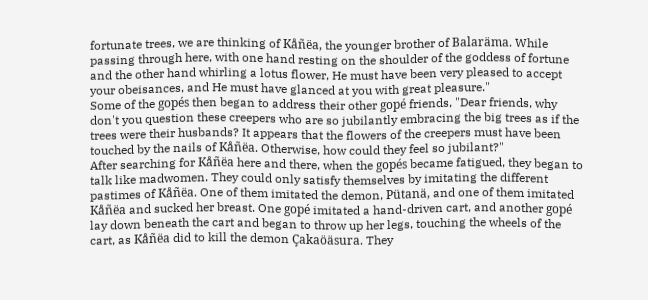fortunate trees, we are thinking of Kåñëa, the younger brother of Balaräma. While passing through here, with one hand resting on the shoulder of the goddess of fortune and the other hand whirling a lotus flower, He must have been very pleased to accept your obeisances, and He must have glanced at you with great pleasure."
Some of the gopés then began to address their other gopé friends, "Dear friends, why don't you question these creepers who are so jubilantly embracing the big trees as if the trees were their husbands? It appears that the flowers of the creepers must have been touched by the nails of Kåñëa. Otherwise, how could they feel so jubilant?"
After searching for Kåñëa here and there, when the gopés became fatigued, they began to talk like madwomen. They could only satisfy themselves by imitating the different pastimes of Kåñëa. One of them imitated the demon, Pütanä, and one of them imitated Kåñëa and sucked her breast. One gopé imitated a hand-driven cart, and another gopé lay down beneath the cart and began to throw up her legs, touching the wheels of the cart, as Kåñëa did to kill the demon Çakaöäsura. They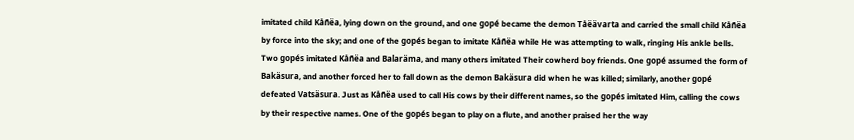imitated child Kåñëa, lying down on the ground, and one gopé became the demon Tåëävarta and carried the small child Kåñëa by force into the sky; and one of the gopés began to imitate Kåñëa while He was attempting to walk, ringing His ankle bells. Two gopés imitated Kåñëa and Balaräma, and many others imitated Their cowherd boy friends. One gopé assumed the form of Bakäsura, and another forced her to fall down as the demon Bakäsura did when he was killed; similarly, another gopé defeated Vatsäsura. Just as Kåñëa used to call His cows by their different names, so the gopés imitated Him, calling the cows by their respective names. One of the gopés began to play on a flute, and another praised her the way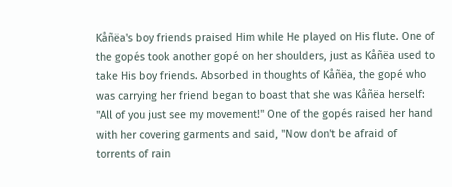Kåñëa's boy friends praised Him while He played on His flute. One of the gopés took another gopé on her shoulders, just as Kåñëa used to take His boy friends. Absorbed in thoughts of Kåñëa, the gopé who was carrying her friend began to boast that she was Kåñëa herself: "All of you just see my movement!" One of the gopés raised her hand with her covering garments and said, "Now don't be afraid of torrents of rain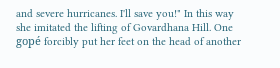and severe hurricanes. I'll save you!" In this way she imitated the lifting of Govardhana Hill. One gopé forcibly put her feet on the head of another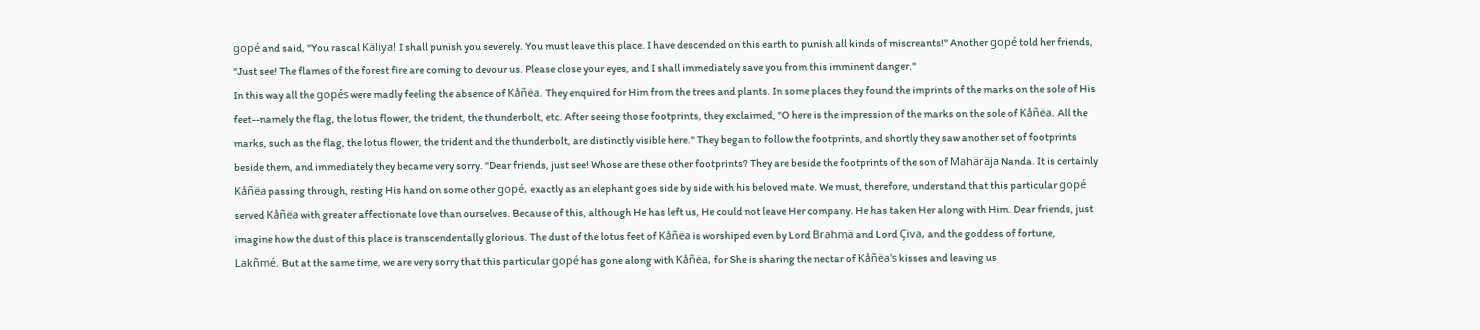gopé and said, "You rascal Käliya! I shall punish you severely. You must leave this place. I have descended on this earth to punish all kinds of miscreants!" Another gopé told her friends, "Just see! The flames of the forest fire are coming to devour us. Please close your eyes, and I shall immediately save you from this imminent danger."
In this way all the gopés were madly feeling the absence of Kåñëa. They enquired for Him from the trees and plants. In some places they found the imprints of the marks on the sole of His feet--namely the flag, the lotus flower, the trident, the thunderbolt, etc. After seeing those footprints, they exclaimed, "O here is the impression of the marks on the sole of Kåñëa. All the marks, such as the flag, the lotus flower, the trident and the thunderbolt, are distinctly visible here." They began to follow the footprints, and shortly they saw another set of footprints beside them, and immediately they became very sorry. "Dear friends, just see! Whose are these other footprints? They are beside the footprints of the son of Mahäräja Nanda. It is certainly Kåñëa passing through, resting His hand on some other gopé, exactly as an elephant goes side by side with his beloved mate. We must, therefore, understand that this particular gopé served Kåñëa with greater affectionate love than ourselves. Because of this, although He has left us, He could not leave Her company. He has taken Her along with Him. Dear friends, just imagine how the dust of this place is transcendentally glorious. The dust of the lotus feet of Kåñëa is worshiped even by Lord Brahmä and Lord Çiva, and the goddess of fortune, Lakñmé. But at the same time, we are very sorry that this particular gopé has gone along with Kåñëa, for She is sharing the nectar of Kåñëa's kisses and leaving us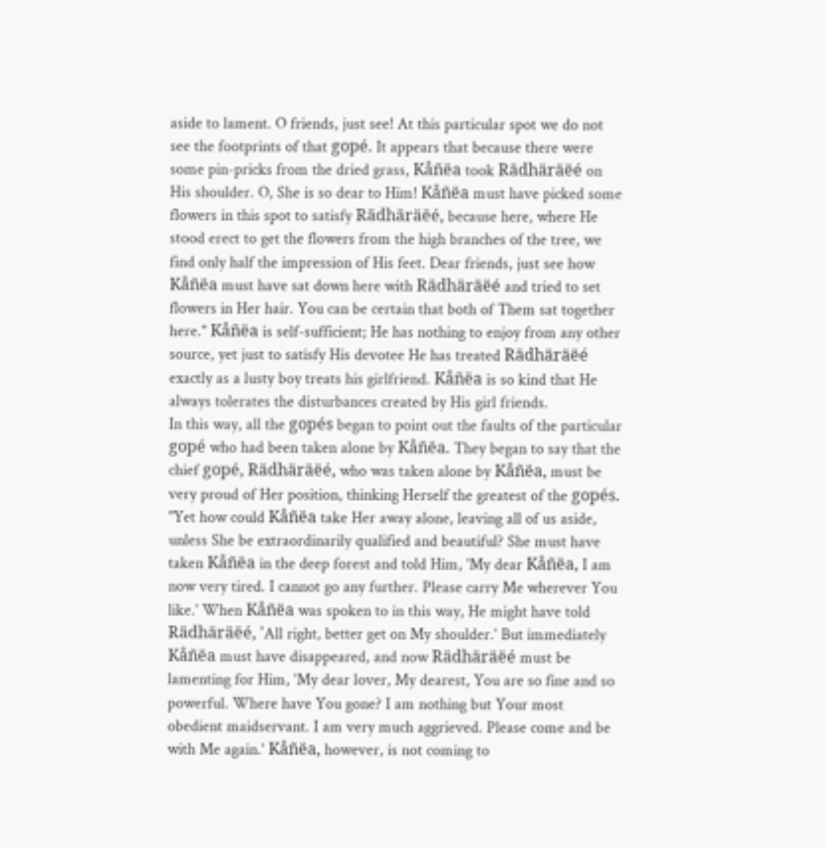aside to lament. O friends, just see! At this particular spot we do not see the footprints of that gopé. It appears that because there were some pin-pricks from the dried grass, Kåñëa took Rädhäräëé on His shoulder. O, She is so dear to Him! Kåñëa must have picked some flowers in this spot to satisfy Rädhäräëé, because here, where He stood erect to get the flowers from the high branches of the tree, we find only half the impression of His feet. Dear friends, just see how Kåñëa must have sat down here with Rädhäräëé and tried to set flowers in Her hair. You can be certain that both of Them sat together here." Kåñëa is self-sufficient; He has nothing to enjoy from any other source, yet just to satisfy His devotee He has treated Rädhäräëé exactly as a lusty boy treats his girlfriend. Kåñëa is so kind that He always tolerates the disturbances created by His girl friends.
In this way, all the gopés began to point out the faults of the particular gopé who had been taken alone by Kåñëa. They began to say that the chief gopé, Rädhäräëé, who was taken alone by Kåñëa, must be very proud of Her position, thinking Herself the greatest of the gopés. "Yet how could Kåñëa take Her away alone, leaving all of us aside, unless She be extraordinarily qualified and beautiful? She must have taken Kåñëa in the deep forest and told Him, 'My dear Kåñëa, I am now very tired. I cannot go any further. Please carry Me wherever You like.' When Kåñëa was spoken to in this way, He might have told Rädhäräëé, 'All right, better get on My shoulder.' But immediately Kåñëa must have disappeared, and now Rädhäräëé must be lamenting for Him, 'My dear lover, My dearest, You are so fine and so powerful. Where have You gone? I am nothing but Your most obedient maidservant. I am very much aggrieved. Please come and be with Me again.' Kåñëa, however, is not coming to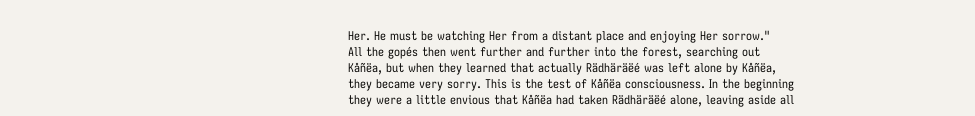Her. He must be watching Her from a distant place and enjoying Her sorrow."
All the gopés then went further and further into the forest, searching out Kåñëa, but when they learned that actually Rädhäräëé was left alone by Kåñëa, they became very sorry. This is the test of Kåñëa consciousness. In the beginning they were a little envious that Kåñëa had taken Rädhäräëé alone, leaving aside all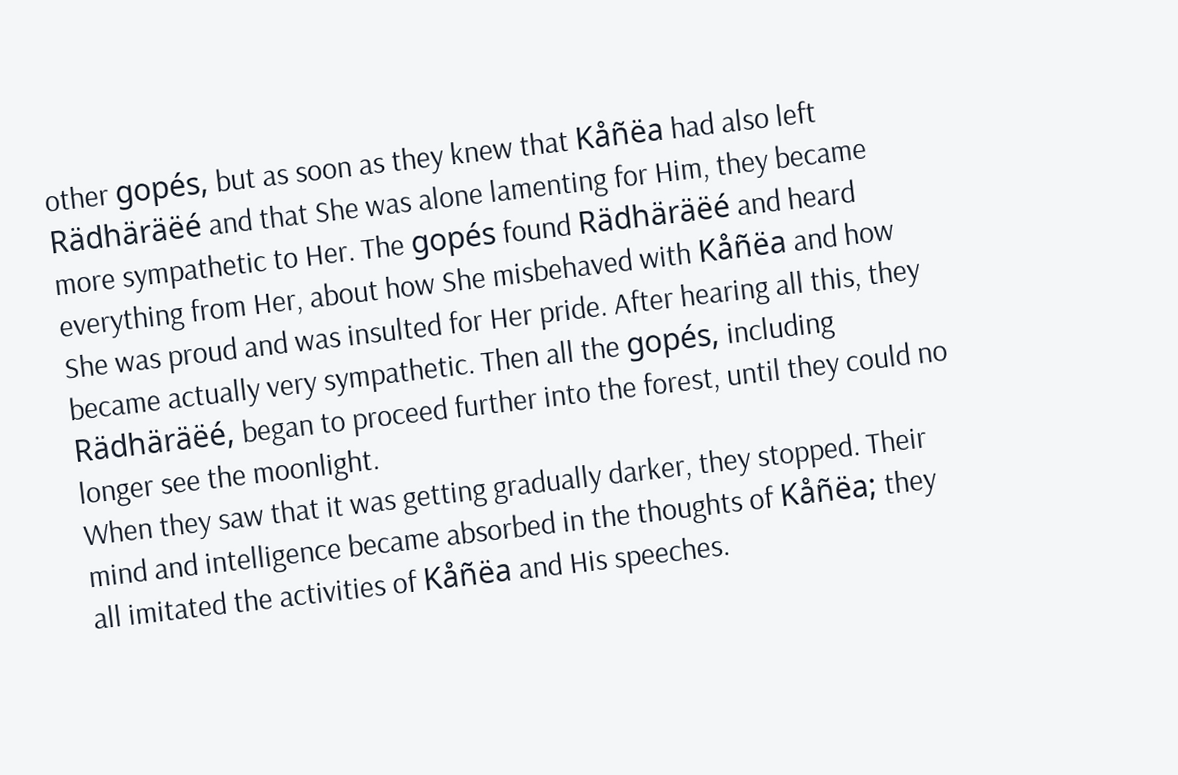other gopés, but as soon as they knew that Kåñëa had also left Rädhäräëé and that She was alone lamenting for Him, they became more sympathetic to Her. The gopés found Rädhäräëé and heard everything from Her, about how She misbehaved with Kåñëa and how She was proud and was insulted for Her pride. After hearing all this, they became actually very sympathetic. Then all the gopés, including Rädhäräëé, began to proceed further into the forest, until they could no longer see the moonlight.
When they saw that it was getting gradually darker, they stopped. Their mind and intelligence became absorbed in the thoughts of Kåñëa; they all imitated the activities of Kåñëa and His speeches.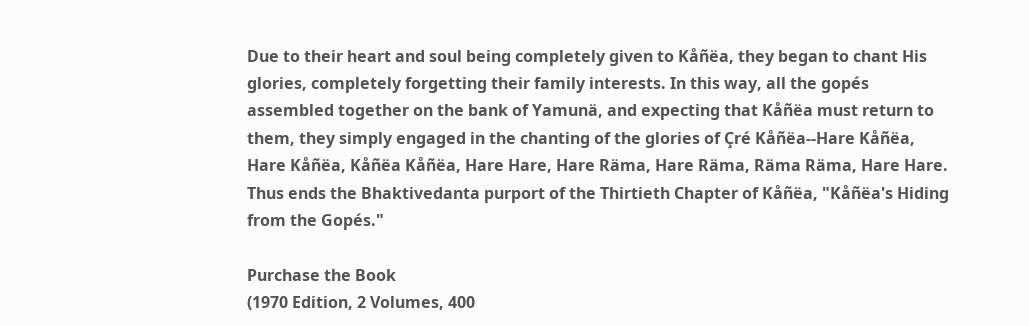Due to their heart and soul being completely given to Kåñëa, they began to chant His glories, completely forgetting their family interests. In this way, all the gopés assembled together on the bank of Yamunä, and expecting that Kåñëa must return to them, they simply engaged in the chanting of the glories of Çré Kåñëa--Hare Kåñëa, Hare Kåñëa, Kåñëa Kåñëa, Hare Hare, Hare Räma, Hare Räma, Räma Räma, Hare Hare.
Thus ends the Bhaktivedanta purport of the Thirtieth Chapter of Kåñëa, "Kåñëa's Hiding from the Gopés."

Purchase the Book
(1970 Edition, 2 Volumes, 400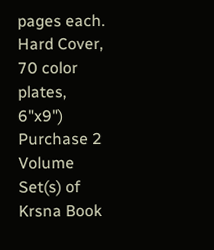pages each. Hard Cover, 70 color plates, 6"x9")
Purchase 2 Volume Set(s) of Krsna Book